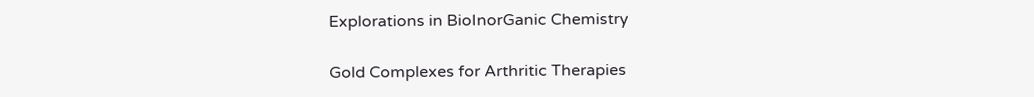Explorations in BioInorGanic Chemistry

Gold Complexes for Arthritic Therapies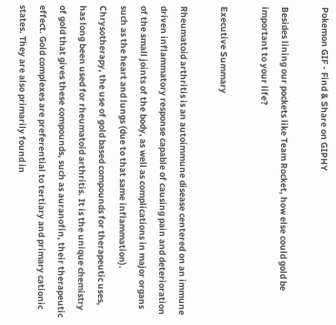Pokemon GIF - Find & Share on GIPHY

Besides lining our pockets like Team Rocket, how else could gold be important to your life?

Executive Summary

Rheumatoid arthritis is an autoimmune disease centered on an immune driven inflammatory response capable of causing pain and deterioration of the small joints of the body, as well as complications in major organs such as the heart and lungs (due to that same inflammation). Chrysotherapy, the use of gold based compounds for therapeutic uses, has long been used for rheumatoid arthritis. It is the unique chemistry of gold that gives these compounds, such as auranofin, their therapeutic effect. Gold complexes are preferential to tertiary and primary cationic states. They are also primarily found in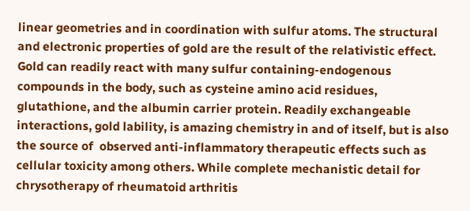linear geometries and in coordination with sulfur atoms. The structural and electronic properties of gold are the result of the relativistic effect. Gold can readily react with many sulfur containing-endogenous compounds in the body, such as cysteine amino acid residues, glutathione, and the albumin carrier protein. Readily exchangeable interactions, gold lability, is amazing chemistry in and of itself, but is also the source of  observed anti-inflammatory therapeutic effects such as  cellular toxicity among others. While complete mechanistic detail for chrysotherapy of rheumatoid arthritis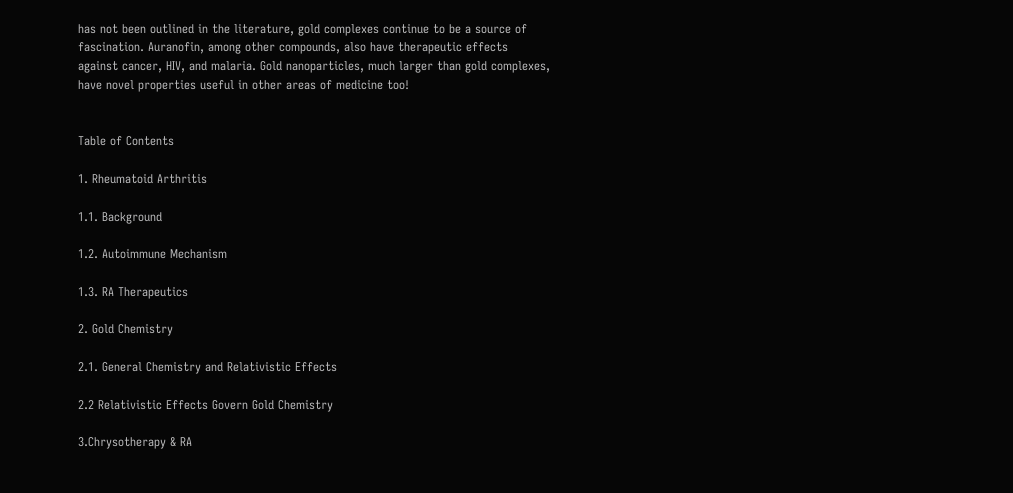has not been outlined in the literature, gold complexes continue to be a source of fascination. Auranofin, among other compounds, also have therapeutic effects against cancer, HIV, and malaria. Gold nanoparticles, much larger than gold complexes, have novel properties useful in other areas of medicine too!


Table of Contents

1. Rheumatoid Arthritis

1.1. Background

1.2. Autoimmune Mechanism

1.3. RA Therapeutics

2. Gold Chemistry

2.1. General Chemistry and Relativistic Effects

2.2 Relativistic Effects Govern Gold Chemistry

3.Chrysotherapy & RA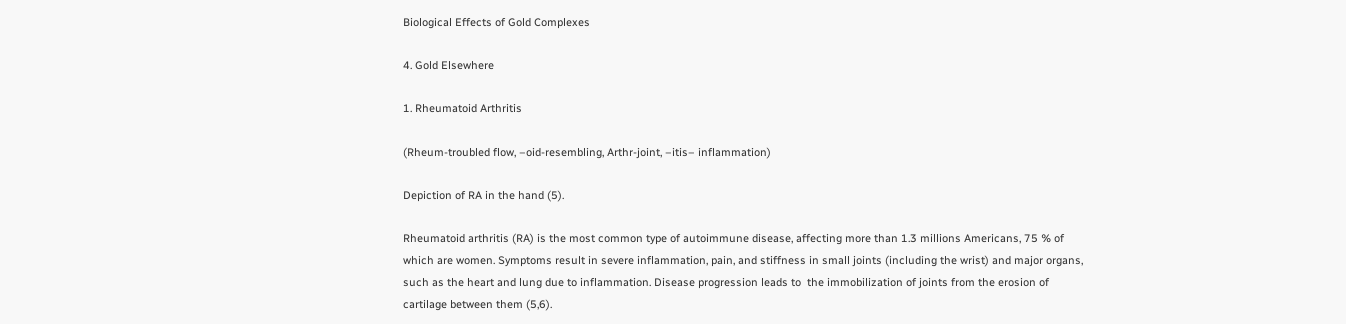Biological Effects of Gold Complexes

4. Gold Elsewhere

1. Rheumatoid Arthritis

(Rheum-troubled flow, –oid-resembling, Arthr-joint, –itis– inflammation)

Depiction of RA in the hand (5).

Rheumatoid arthritis (RA) is the most common type of autoimmune disease, affecting more than 1.3 millions Americans, 75 % of which are women. Symptoms result in severe inflammation, pain, and stiffness in small joints (including the wrist) and major organs, such as the heart and lung due to inflammation. Disease progression leads to  the immobilization of joints from the erosion of cartilage between them (5,6).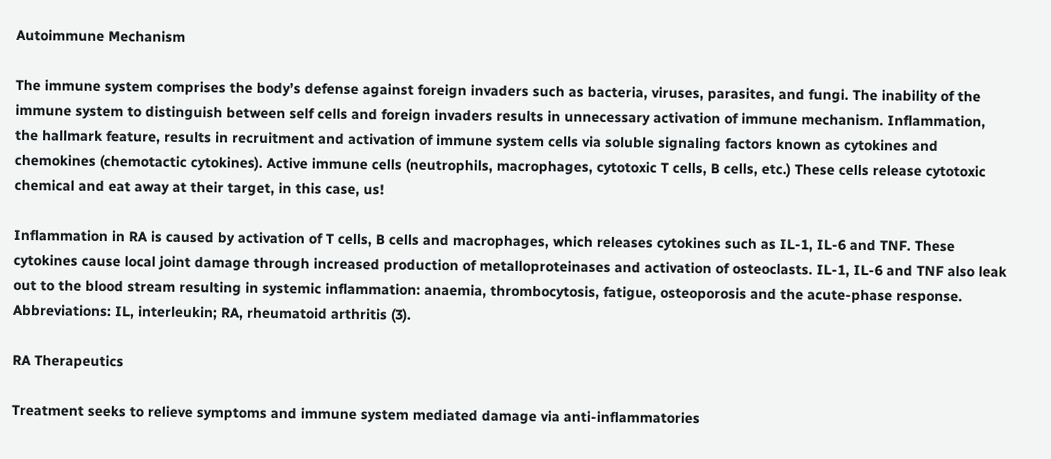Autoimmune Mechanism

The immune system comprises the body’s defense against foreign invaders such as bacteria, viruses, parasites, and fungi. The inability of the immune system to distinguish between self cells and foreign invaders results in unnecessary activation of immune mechanism. Inflammation, the hallmark feature, results in recruitment and activation of immune system cells via soluble signaling factors known as cytokines and chemokines (chemotactic cytokines). Active immune cells (neutrophils, macrophages, cytotoxic T cells, B cells, etc.) These cells release cytotoxic chemical and eat away at their target, in this case, us!

Inflammation in RA is caused by activation of T cells, B cells and macrophages, which releases cytokines such as IL-1, IL-6 and TNF. These cytokines cause local joint damage through increased production of metalloproteinases and activation of osteoclasts. IL-1, IL-6 and TNF also leak out to the blood stream resulting in systemic inflammation: anaemia, thrombocytosis, fatigue, osteoporosis and the acute-phase response. Abbreviations: IL, interleukin; RA, rheumatoid arthritis (3).

RA Therapeutics

Treatment seeks to relieve symptoms and immune system mediated damage via anti-inflammatories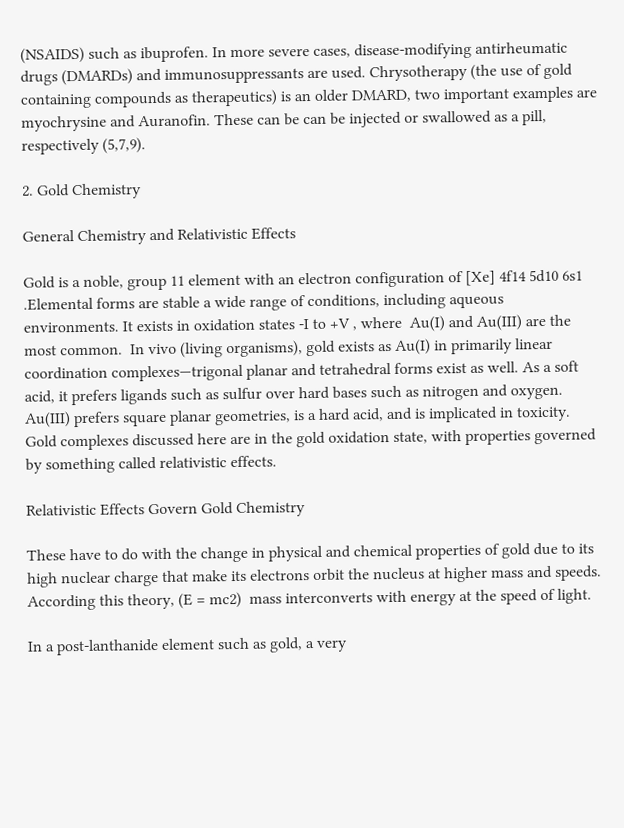(NSAIDS) such as ibuprofen. In more severe cases, disease-modifying antirheumatic drugs (DMARDs) and immunosuppressants are used. Chrysotherapy (the use of gold containing compounds as therapeutics) is an older DMARD, two important examples are myochrysine and Auranofin. These can be can be injected or swallowed as a pill, respectively (5,7,9).

2. Gold Chemistry

General Chemistry and Relativistic Effects

Gold is a noble, group 11 element with an electron configuration of [Xe] 4f14 5d10 6s1 .Elemental forms are stable a wide range of conditions, including aqueous environments. It exists in oxidation states -I to +V , where  Au(I) and Au(III) are the most common.  In vivo (living organisms), gold exists as Au(I) in primarily linear coordination complexes—trigonal planar and tetrahedral forms exist as well. As a soft acid, it prefers ligands such as sulfur over hard bases such as nitrogen and oxygen.  Au(III) prefers square planar geometries, is a hard acid, and is implicated in toxicity. Gold complexes discussed here are in the gold oxidation state, with properties governed by something called relativistic effects.

Relativistic Effects Govern Gold Chemistry

These have to do with the change in physical and chemical properties of gold due to its high nuclear charge that make its electrons orbit the nucleus at higher mass and speeds. According this theory, (E = mc2)  mass interconverts with energy at the speed of light.

In a post-lanthanide element such as gold, a very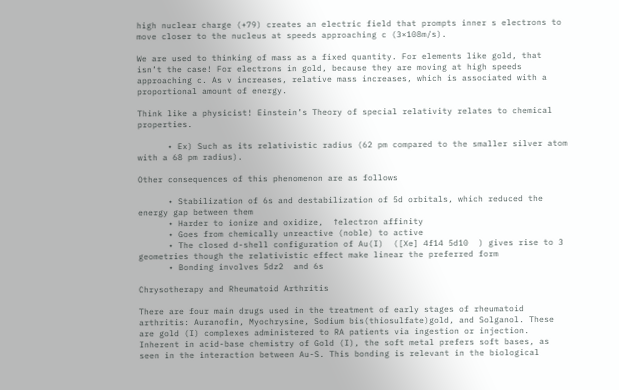high nuclear charge (+79) creates an electric field that prompts inner s electrons to move closer to the nucleus at speeds approaching c (3×108m/s).

We are used to thinking of mass as a fixed quantity. For elements like gold, that isn’t the case! For electrons in gold, because they are moving at high speeds approaching c. As v increases, relative mass increases, which is associated with a proportional amount of energy.

Think like a physicist! Einstein’s Theory of special relativity relates to chemical properties.

      • Ex) Such as its relativistic radius (62 pm compared to the smaller silver atom with a 68 pm radius).

Other consequences of this phenomenon are as follows

      • Stabilization of 6s and destabilization of 5d orbitals, which reduced the energy gap between them
      • Harder to ionize and oxidize,  ↑electron affinity
      • Goes from chemically unreactive (noble) to active
      • The closed d-shell configuration of Au(I)  ([Xe] 4f14 5d10  ) gives rise to 3 geometries though the relativistic effect make linear the preferred form
      • Bonding involves 5dz2  and 6s

Chrysotherapy and Rheumatoid Arthritis

There are four main drugs used in the treatment of early stages of rheumatoid arthritis: Auranofin, Myochrysine, Sodium bis(thiosulfate)gold, and Solganol. These are gold (I) complexes administered to RA patients via ingestion or injection. Inherent in acid-base chemistry of Gold (I), the soft metal prefers soft bases, as seen in the interaction between Au-S. This bonding is relevant in the biological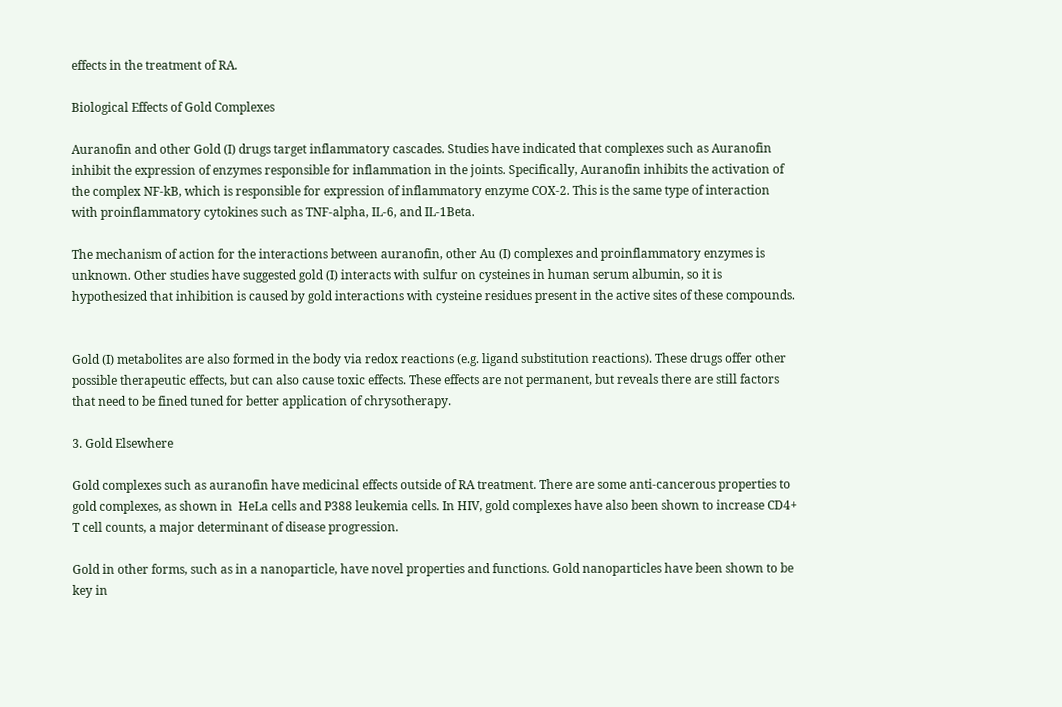effects in the treatment of RA.

Biological Effects of Gold Complexes

Auranofin and other Gold (I) drugs target inflammatory cascades. Studies have indicated that complexes such as Auranofin inhibit the expression of enzymes responsible for inflammation in the joints. Specifically, Auranofin inhibits the activation of the complex NF-kB, which is responsible for expression of inflammatory enzyme COX-2. This is the same type of interaction with proinflammatory cytokines such as TNF-alpha, IL-6, and IL-1Beta.

The mechanism of action for the interactions between auranofin, other Au (I) complexes and proinflammatory enzymes is unknown. Other studies have suggested gold (I) interacts with sulfur on cysteines in human serum albumin, so it is hypothesized that inhibition is caused by gold interactions with cysteine residues present in the active sites of these compounds.


Gold (I) metabolites are also formed in the body via redox reactions (e.g. ligand substitution reactions). These drugs offer other possible therapeutic effects, but can also cause toxic effects. These effects are not permanent, but reveals there are still factors that need to be fined tuned for better application of chrysotherapy.

3. Gold Elsewhere

Gold complexes such as auranofin have medicinal effects outside of RA treatment. There are some anti-cancerous properties to gold complexes, as shown in  HeLa cells and P388 leukemia cells. In HIV, gold complexes have also been shown to increase CD4+ T cell counts, a major determinant of disease progression.

Gold in other forms, such as in a nanoparticle, have novel properties and functions. Gold nanoparticles have been shown to be key in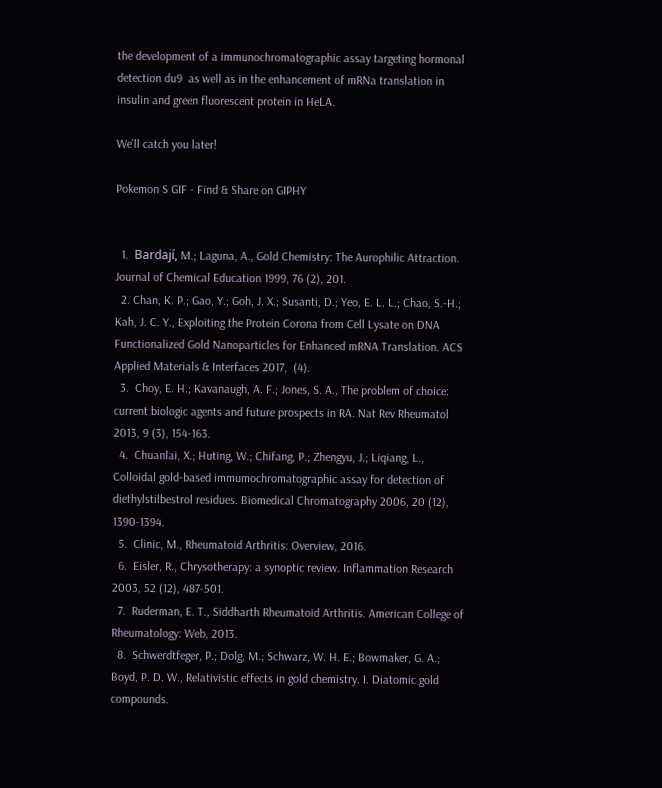the development of a immunochromatographic assay targeting hormonal detection du9  as well as in the enhancement of mRNa translation in insulin and green fluorescent protein in HeLA.

We’ll catch you later!

Pokemon S GIF - Find & Share on GIPHY


  1.  Bardají, M.; Laguna, A., Gold Chemistry: The Aurophilic Attraction. Journal of Chemical Education 1999, 76 (2), 201.
  2. Chan, K. P.; Gao, Y.; Goh, J. X.; Susanti, D.; Yeo, E. L. L.; Chao, S.-H.; Kah, J. C. Y., Exploiting the Protein Corona from Cell Lysate on DNA Functionalized Gold Nanoparticles for Enhanced mRNA Translation. ACS Applied Materials & Interfaces 2017,  (4).
  3.  Choy, E. H.; Kavanaugh, A. F.; Jones, S. A., The problem of choice: current biologic agents and future prospects in RA. Nat Rev Rheumatol 2013, 9 (3), 154-163.
  4.  Chuanlai, X.; Huting, W.; Chifang, P.; Zhengyu, J.; Liqiang, L., Colloidal gold-based immumochromatographic assay for detection of diethylstilbestrol residues. Biomedical Chromatography 2006, 20 (12), 1390-1394.
  5.  Clinic, M., Rheumatoid Arthritis: Overview, 2016.
  6.  Eisler, R., Chrysotherapy: a synoptic review. Inflammation Research 2003, 52 (12), 487-501.
  7.  Ruderman, E. T., Siddharth Rheumatoid Arthritis. American College of Rheumatology: Web, 2013.
  8.  Schwerdtfeger, P.; Dolg, M.; Schwarz, W. H. E.; Bowmaker, G. A.; Boyd, P. D. W., Relativistic effects in gold chemistry. I. Diatomic gold compounds.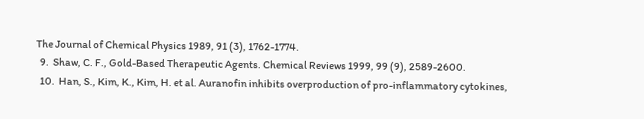The Journal of Chemical Physics 1989, 91 (3), 1762-1774.
  9.  Shaw, C. F., Gold-Based Therapeutic Agents. Chemical Reviews 1999, 99 (9), 2589-2600.
  10.  Han, S., Kim, K., Kim, H. et al. Auranofin inhibits overproduction of pro-inflammatory cytokines,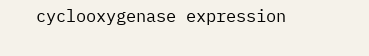cyclooxygenase expression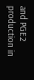and PGE2 production in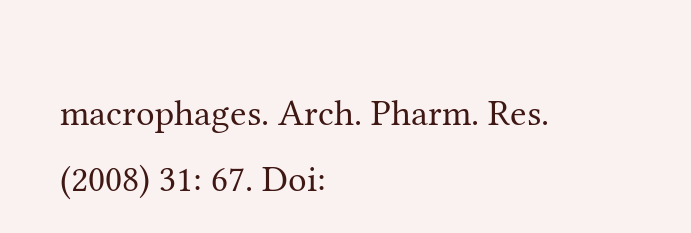macrophages. Arch. Pharm. Res. (2008) 31: 67. Doi: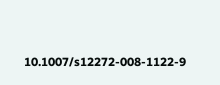10.1007/s12272-008-1122-9